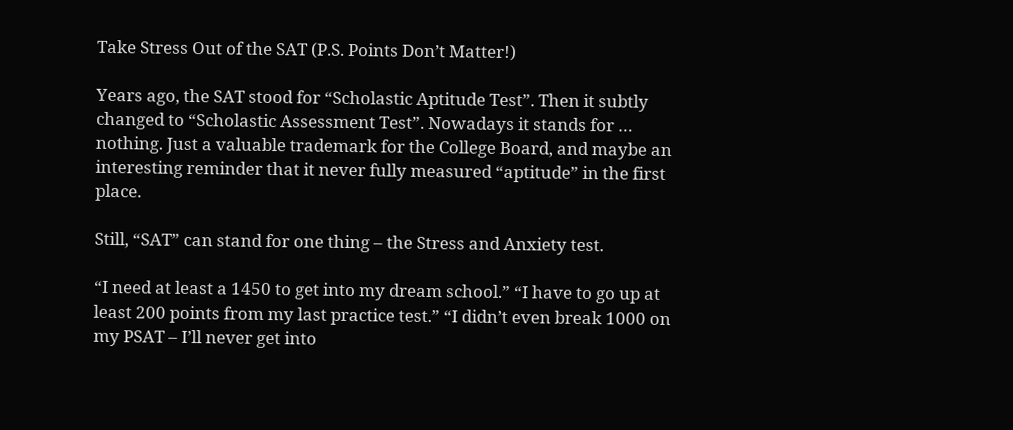Take Stress Out of the SAT (P.S. Points Don’t Matter!)

Years ago, the SAT stood for “Scholastic Aptitude Test”. Then it subtly changed to “Scholastic Assessment Test”. Nowadays it stands for … nothing. Just a valuable trademark for the College Board, and maybe an interesting reminder that it never fully measured “aptitude” in the first place.

Still, “SAT” can stand for one thing – the Stress and Anxiety test.

“I need at least a 1450 to get into my dream school.” “I have to go up at least 200 points from my last practice test.” “I didn’t even break 1000 on my PSAT – I’ll never get into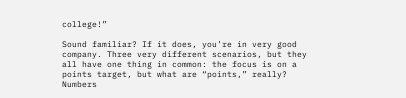college!”

Sound familiar? If it does, you’re in very good company. Three very different scenarios, but they all have one thing in common: the focus is on a points target, but what are “points,” really? Numbers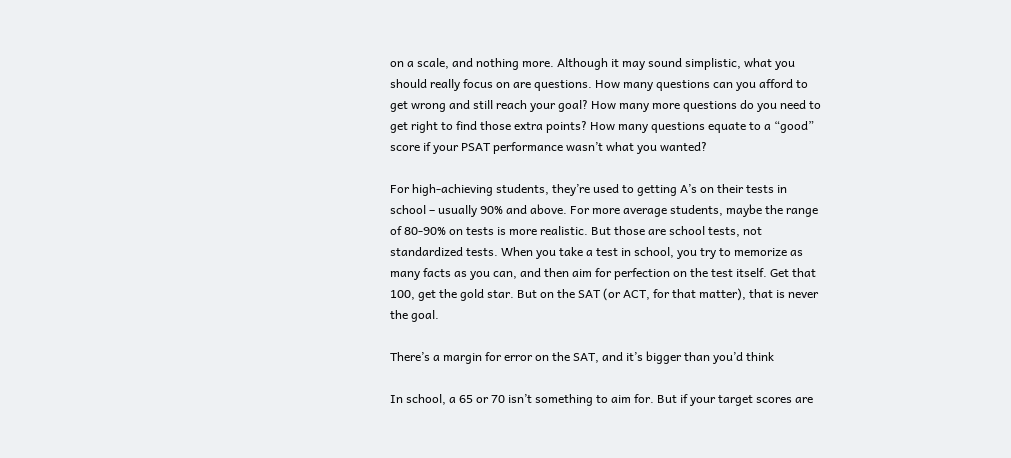on a scale, and nothing more. Although it may sound simplistic, what you should really focus on are questions. How many questions can you afford to get wrong and still reach your goal? How many more questions do you need to get right to find those extra points? How many questions equate to a “good” score if your PSAT performance wasn’t what you wanted?

For high-achieving students, they’re used to getting A’s on their tests in school – usually 90% and above. For more average students, maybe the range of 80-90% on tests is more realistic. But those are school tests, not standardized tests. When you take a test in school, you try to memorize as many facts as you can, and then aim for perfection on the test itself. Get that 100, get the gold star. But on the SAT (or ACT, for that matter), that is never the goal.

There’s a margin for error on the SAT, and it’s bigger than you’d think

In school, a 65 or 70 isn’t something to aim for. But if your target scores are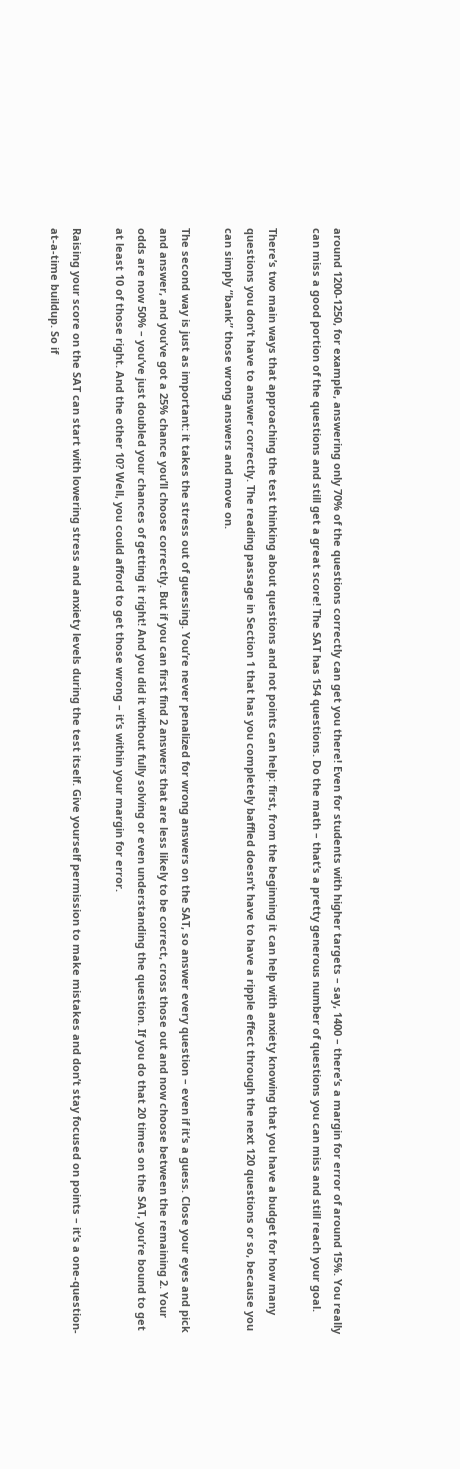around 1200-1250, for example, answering only 70% of the questions correctly can get you there! Even for students with higher targets – say, 1400 – there’s a margin for error of around 15%. You really can miss a good portion of the questions and still get a great score! The SAT has 154 questions. Do the math – that’s a pretty generous number of questions you can miss and still reach your goal.

There’s two main ways that approaching the test thinking about questions and not points can help: first, from the beginning it can help with anxiety knowing that you have a budget for how many questions you don’t have to answer correctly. The reading passage in Section 1 that has you completely baffled doesn’t have to have a ripple effect through the next 120 questions or so, because you can simply “bank” those wrong answers and move on.

The second way is just as important: it takes the stress out of guessing. You’re never penalized for wrong answers on the SAT, so answer every question – even if it’s a guess. Close your eyes and pick and answer, and you’ve got a 25% chance you’ll choose correctly. But if you can first find 2 answers that are less likely to be correct, cross those out and now choose between the remaining 2. Your odds are now 50% – you’ve just doubled your chances of getting it right! And you did it without fully solving or even understanding the question. If you do that 20 times on the SAT, you’re bound to get at least 10 of those right. And the other 10? Well, you could afford to get those wrong – it’s within your margin for error.

Raising your score on the SAT can start with lowering stress and anxiety levels during the test itself. Give yourself permission to make mistakes and don’t stay focused on points – it’s a one-question-at-a-time buildup. So if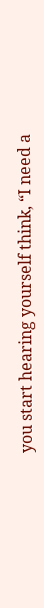you start hearing yourself think, “I need a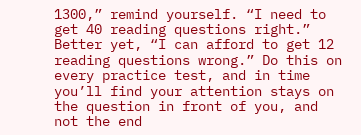1300,” remind yourself. “I need to get 40 reading questions right.” Better yet, “I can afford to get 12 reading questions wrong.” Do this on every practice test, and in time you’ll find your attention stays on the question in front of you, and not the end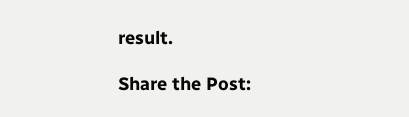result.

Share the Post: